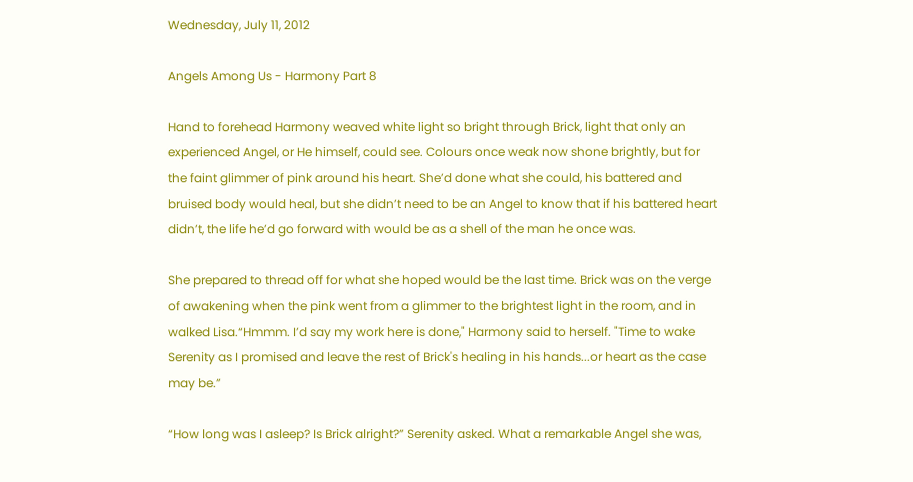Wednesday, July 11, 2012

Angels Among Us - Harmony Part 8

Hand to forehead Harmony weaved white light so bright through Brick, light that only an experienced Angel, or He himself, could see. Colours once weak now shone brightly, but for the faint glimmer of pink around his heart. She’d done what she could, his battered and bruised body would heal, but she didn’t need to be an Angel to know that if his battered heart didn’t, the life he’d go forward with would be as a shell of the man he once was.

She prepared to thread off for what she hoped would be the last time. Brick was on the verge of awakening when the pink went from a glimmer to the brightest light in the room, and in walked Lisa.“Hmmm. I’d say my work here is done," Harmony said to herself. "Time to wake Serenity as I promised and leave the rest of Brick's healing in his hands...or heart as the case may be.”

“How long was I asleep? Is Brick alright?” Serenity asked. What a remarkable Angel she was,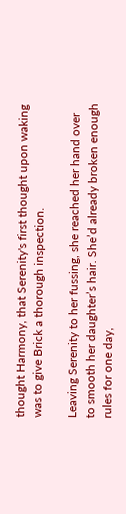thought Harmony, that Serenity's first thought upon waking was to give Brick a thorough inspection.

Leaving Serenity to her fussing, she reached her hand over to smooth her daughter’s hair. She’d already broken enough rules for one day,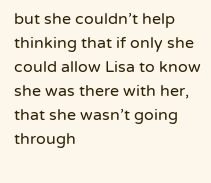but she couldn’t help thinking that if only she could allow Lisa to know she was there with her, that she wasn’t going through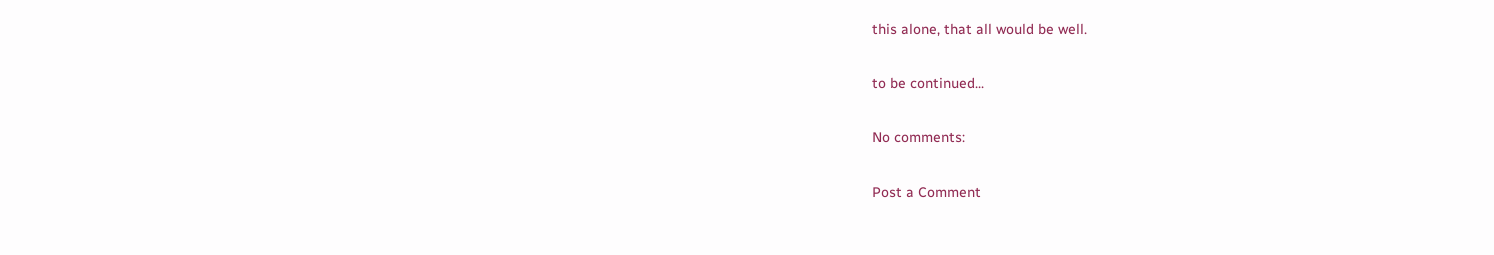this alone, that all would be well.

to be continued...

No comments:

Post a Comment